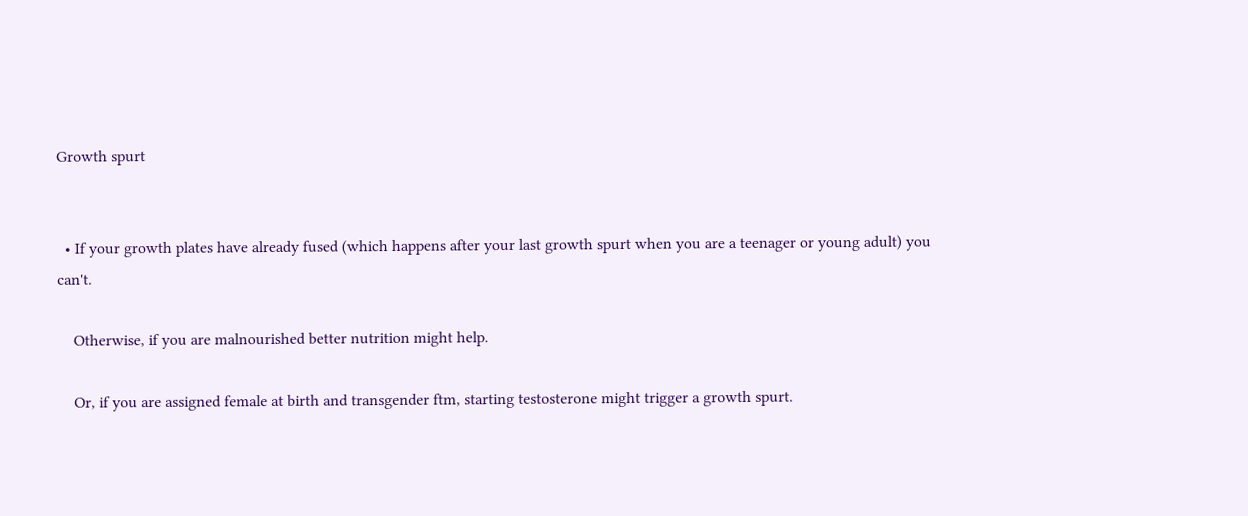Growth spurt


  • If your growth plates have already fused (which happens after your last growth spurt when you are a teenager or young adult) you can't.

    Otherwise, if you are malnourished better nutrition might help.

    Or, if you are assigned female at birth and transgender ftm, starting testosterone might trigger a growth spurt.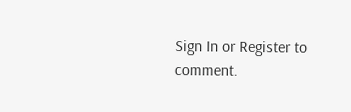Sign In or Register to comment.